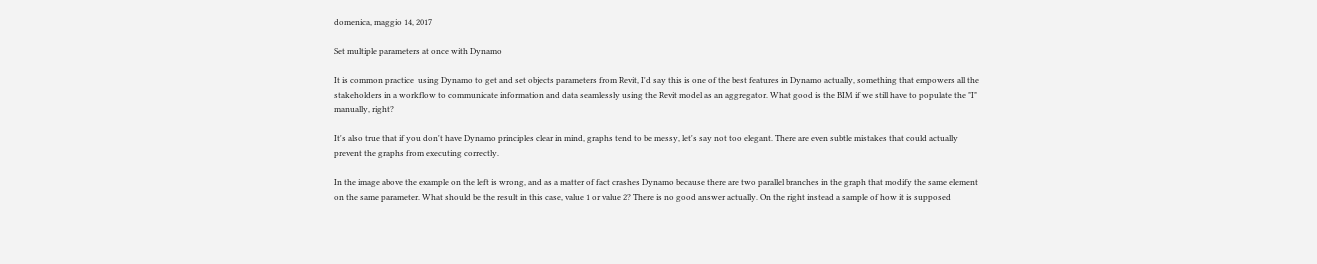domenica, maggio 14, 2017

Set multiple parameters at once with Dynamo

It is common practice  using Dynamo to get and set objects parameters from Revit, I'd say this is one of the best features in Dynamo actually, something that empowers all the stakeholders in a workflow to communicate information and data seamlessly using the Revit model as an aggregator. What good is the BIM if we still have to populate the "I" manually, right?

It's also true that if you don't have Dynamo principles clear in mind, graphs tend to be messy, let's say not too elegant. There are even subtle mistakes that could actually prevent the graphs from executing correctly.

In the image above the example on the left is wrong, and as a matter of fact crashes Dynamo because there are two parallel branches in the graph that modify the same element on the same parameter. What should be the result in this case, value 1 or value 2? There is no good answer actually. On the right instead a sample of how it is supposed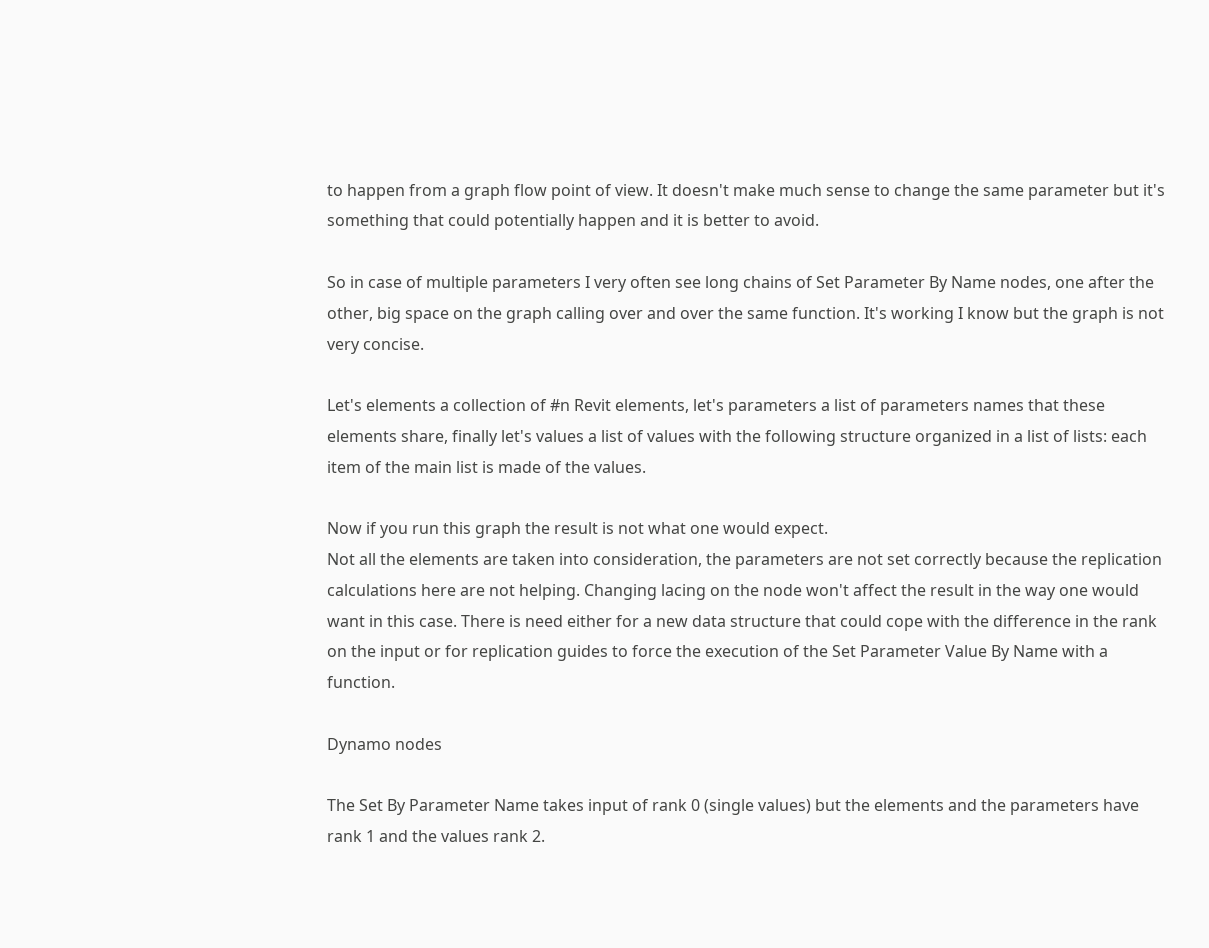to happen from a graph flow point of view. It doesn't make much sense to change the same parameter but it's something that could potentially happen and it is better to avoid.

So in case of multiple parameters I very often see long chains of Set Parameter By Name nodes, one after the other, big space on the graph calling over and over the same function. It's working I know but the graph is not very concise.

Let's elements a collection of #n Revit elements, let's parameters a list of parameters names that these elements share, finally let's values a list of values with the following structure organized in a list of lists: each item of the main list is made of the values.

Now if you run this graph the result is not what one would expect.
Not all the elements are taken into consideration, the parameters are not set correctly because the replication calculations here are not helping. Changing lacing on the node won't affect the result in the way one would want in this case. There is need either for a new data structure that could cope with the difference in the rank on the input or for replication guides to force the execution of the Set Parameter Value By Name with a function.

Dynamo nodes

The Set By Parameter Name takes input of rank 0 (single values) but the elements and the parameters have rank 1 and the values rank 2.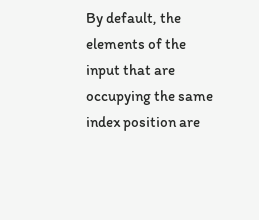By default, the elements of the input that are occupying the same index position are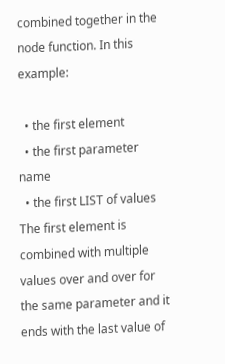combined together in the node function. In this example:

  • the first element
  • the first parameter name
  • the first LIST of values
The first element is combined with multiple values over and over for the same parameter and it ends with the last value of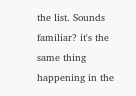the list. Sounds familiar? it's the same thing happening in the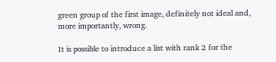green group of the first image, definitely not ideal and, more importantly, wrong.

It is possible to introduce a list with rank 2 for the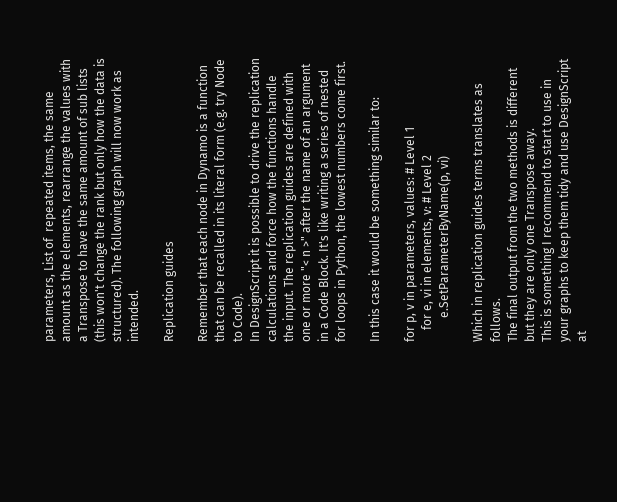parameters, List of  repeated items, the same amount as the elements, rearrange the values with a Transpose to have the same amount of sub lists (this won't change the rank but only how the data is structured). The following graph will now work as intended.

Replication guides

Remember that each node in Dynamo is a function that can be recalled in its literal form (e.g. try Node to Code).
In DesignScript it is possible to drive the replication calculations and force how the functions handle the input. The replication guides are defined with one or more "< n >" after the name of an argument in a Code Block. It's like writing a series of nested for loops in Python, the lowest numbers come first.

In this case it would be something similar to:

for p, v in parameters, values: # Level 1
    for e, vi in elements, v: # Level 2
        e.SetParameterByName(p, vi)

Which in replication guides terms translates as follows.
The final output from the two methods is different but they are only one Transpose away.
This is something I recommend to start to use in your graphs to keep them tidy and use DesignScript at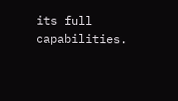its full capabilities.